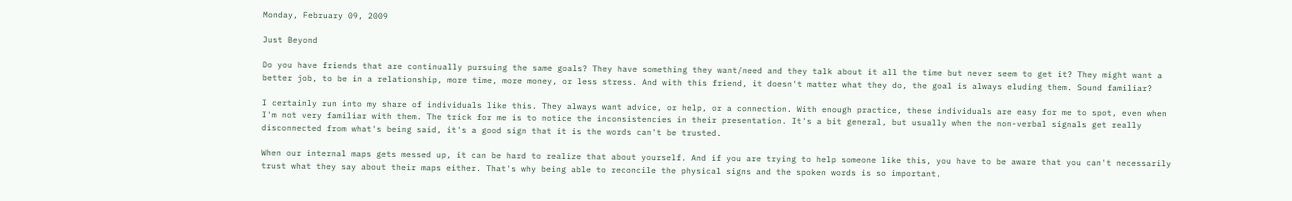Monday, February 09, 2009

Just Beyond

Do you have friends that are continually pursuing the same goals? They have something they want/need and they talk about it all the time but never seem to get it? They might want a better job, to be in a relationship, more time, more money, or less stress. And with this friend, it doesn't matter what they do, the goal is always eluding them. Sound familiar?

I certainly run into my share of individuals like this. They always want advice, or help, or a connection. With enough practice, these individuals are easy for me to spot, even when I'm not very familiar with them. The trick for me is to notice the inconsistencies in their presentation. It's a bit general, but usually when the non-verbal signals get really disconnected from what's being said, it's a good sign that it is the words can't be trusted.

When our internal maps gets messed up, it can be hard to realize that about yourself. And if you are trying to help someone like this, you have to be aware that you can't necessarily trust what they say about their maps either. That's why being able to reconcile the physical signs and the spoken words is so important.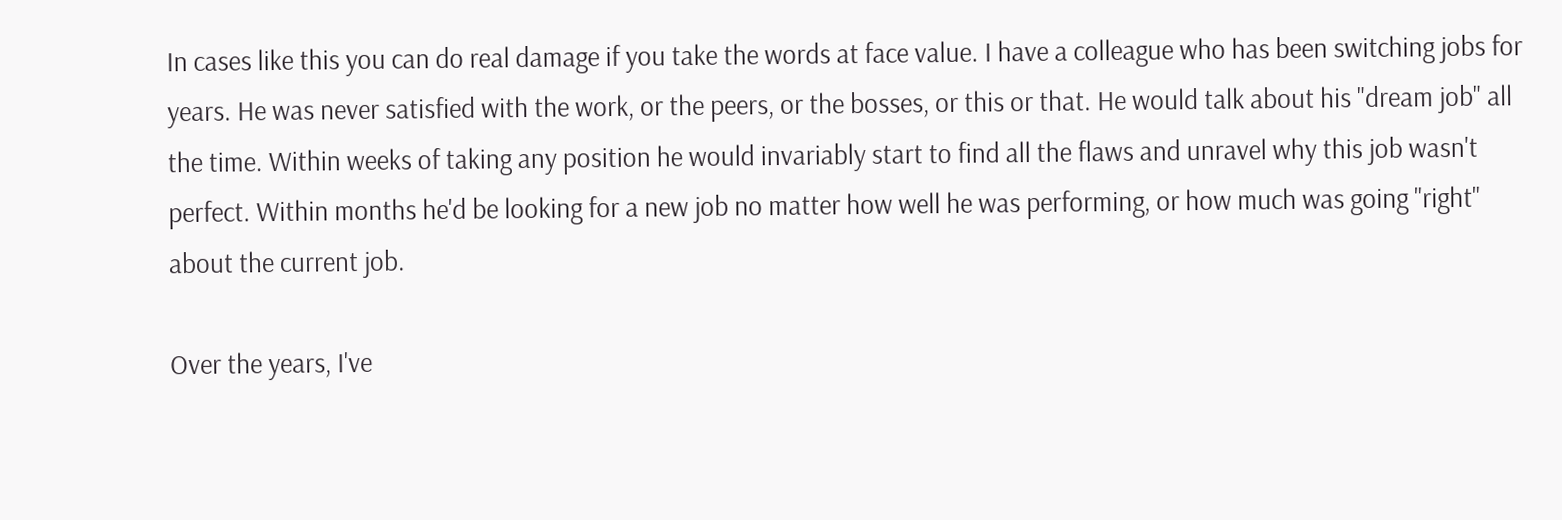In cases like this you can do real damage if you take the words at face value. I have a colleague who has been switching jobs for years. He was never satisfied with the work, or the peers, or the bosses, or this or that. He would talk about his "dream job" all the time. Within weeks of taking any position he would invariably start to find all the flaws and unravel why this job wasn't perfect. Within months he'd be looking for a new job no matter how well he was performing, or how much was going "right" about the current job.

Over the years, I've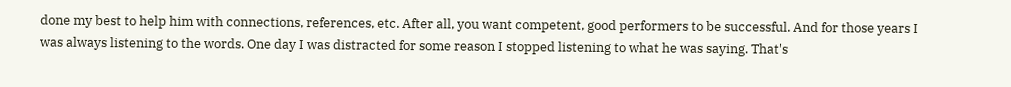done my best to help him with connections, references, etc. After all, you want competent, good performers to be successful. And for those years I was always listening to the words. One day I was distracted for some reason I stopped listening to what he was saying. That's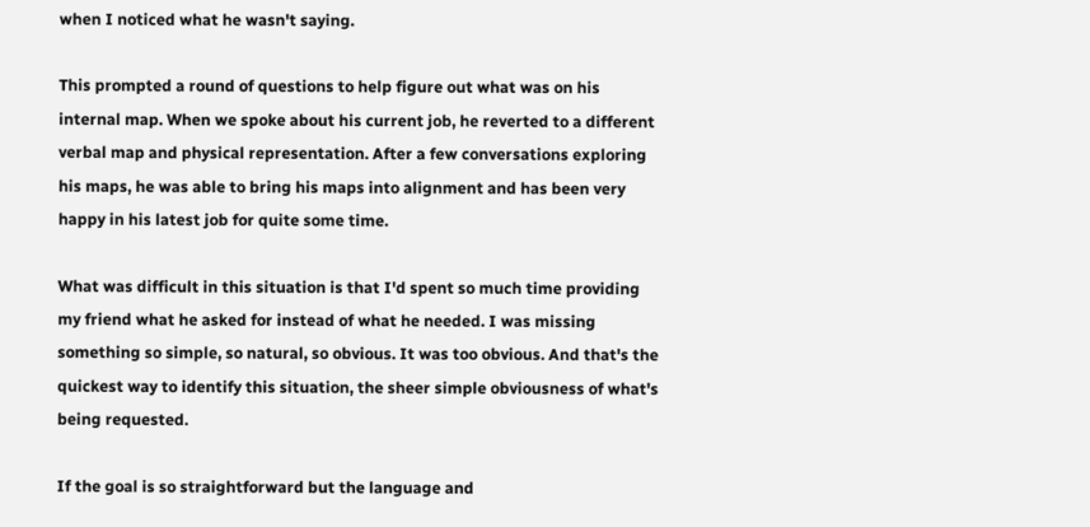when I noticed what he wasn't saying.

This prompted a round of questions to help figure out what was on his internal map. When we spoke about his current job, he reverted to a different verbal map and physical representation. After a few conversations exploring his maps, he was able to bring his maps into alignment and has been very happy in his latest job for quite some time.

What was difficult in this situation is that I'd spent so much time providing my friend what he asked for instead of what he needed. I was missing something so simple, so natural, so obvious. It was too obvious. And that's the quickest way to identify this situation, the sheer simple obviousness of what's being requested.

If the goal is so straightforward but the language and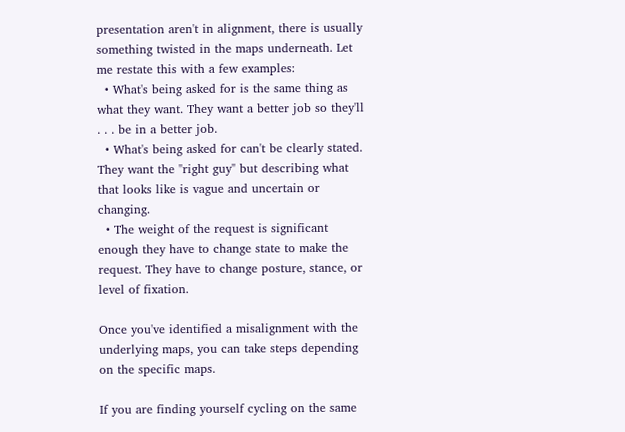presentation aren't in alignment, there is usually something twisted in the maps underneath. Let me restate this with a few examples:
  • What's being asked for is the same thing as what they want. They want a better job so they'll . . . be in a better job.
  • What's being asked for can't be clearly stated. They want the "right guy" but describing what that looks like is vague and uncertain or changing.
  • The weight of the request is significant enough they have to change state to make the request. They have to change posture, stance, or level of fixation.

Once you've identified a misalignment with the underlying maps, you can take steps depending on the specific maps.

If you are finding yourself cycling on the same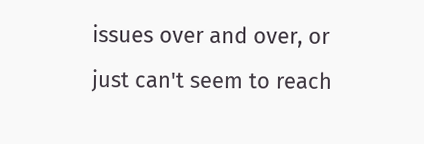issues over and over, or just can't seem to reach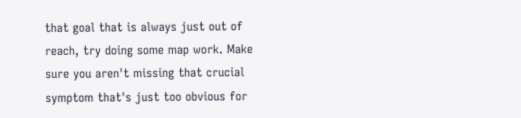that goal that is always just out of reach, try doing some map work. Make sure you aren't missing that crucial symptom that's just too obvious for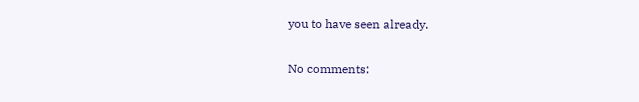you to have seen already.

No comments: